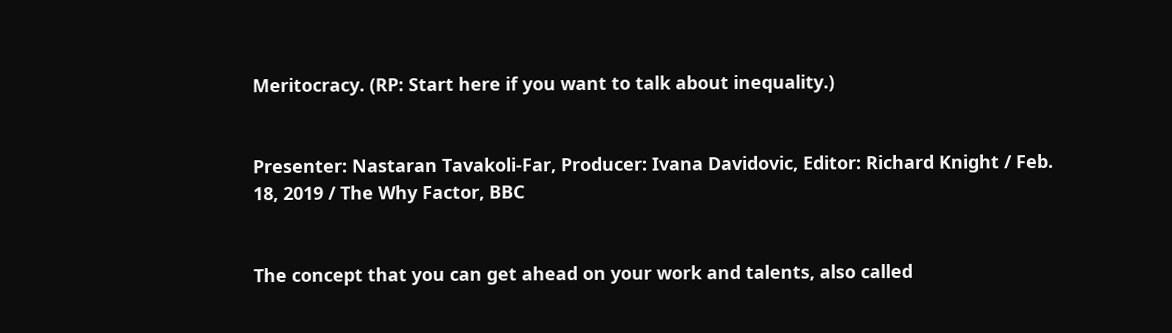Meritocracy. (RP: Start here if you want to talk about inequality.)


Presenter: Nastaran Tavakoli-Far, Producer: Ivana Davidovic, Editor: Richard Knight / Feb. 18, 2019 / The Why Factor, BBC


The concept that you can get ahead on your work and talents, also called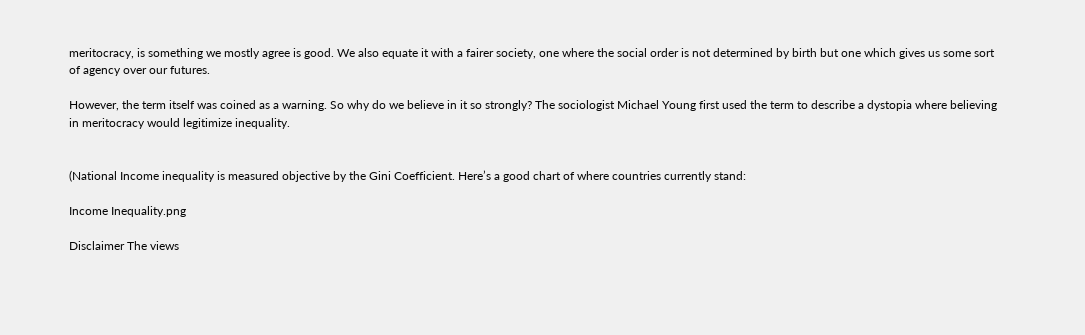meritocracy, is something we mostly agree is good. We also equate it with a fairer society, one where the social order is not determined by birth but one which gives us some sort of agency over our futures.

However, the term itself was coined as a warning. So why do we believe in it so strongly? The sociologist Michael Young first used the term to describe a dystopia where believing in meritocracy would legitimize inequality.


(National Income inequality is measured objective by the Gini Coefficient. Here’s a good chart of where countries currently stand:

Income Inequality.png

Disclaimer The views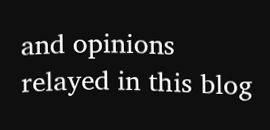and opinions relayed in this blog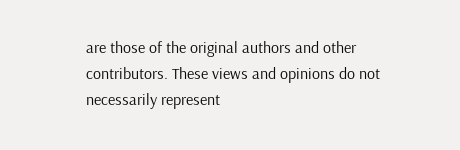are those of the original authors and other contributors. These views and opinions do not necessarily represent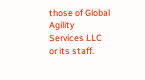those of Global Agility Services LLC or its staff.